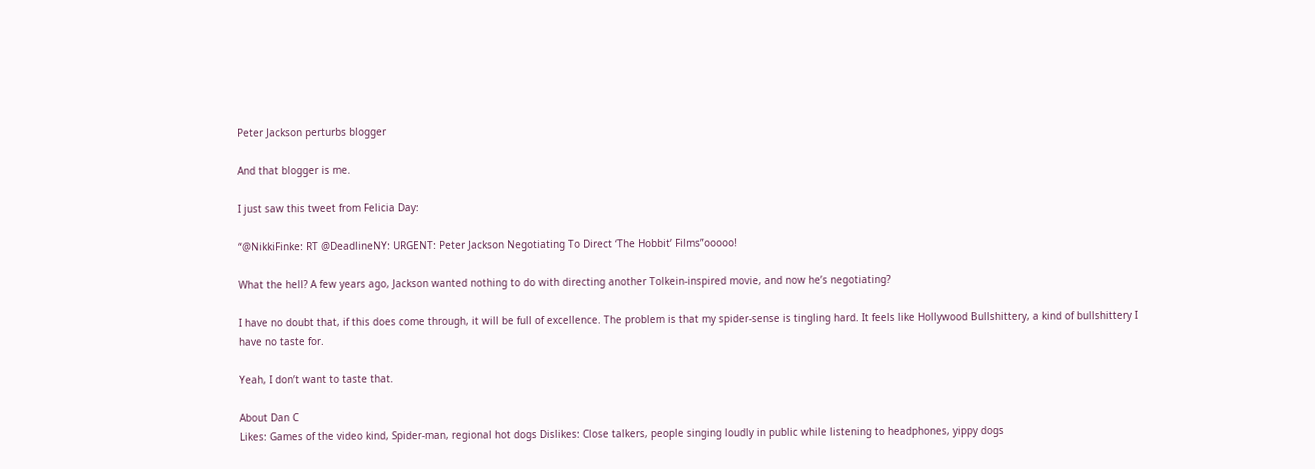Peter Jackson perturbs blogger

And that blogger is me.

I just saw this tweet from Felicia Day:

“@NikkiFinke: RT @DeadlineNY: URGENT: Peter Jackson Negotiating To Direct ‘The Hobbit’ Films”ooooo!

What the hell? A few years ago, Jackson wanted nothing to do with directing another Tolkein-inspired movie, and now he’s negotiating?

I have no doubt that, if this does come through, it will be full of excellence. The problem is that my spider-sense is tingling hard. It feels like Hollywood Bullshittery, a kind of bullshittery I have no taste for.

Yeah, I don’t want to taste that.

About Dan C
Likes: Games of the video kind, Spider-man, regional hot dogs Dislikes: Close talkers, people singing loudly in public while listening to headphones, yippy dogs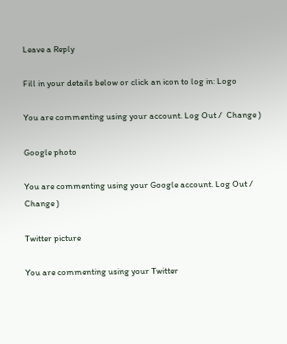Leave a Reply

Fill in your details below or click an icon to log in: Logo

You are commenting using your account. Log Out /  Change )

Google photo

You are commenting using your Google account. Log Out /  Change )

Twitter picture

You are commenting using your Twitter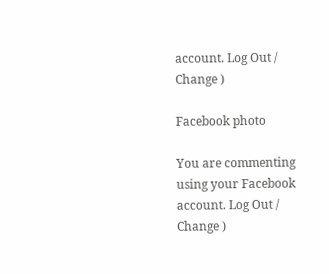account. Log Out /  Change )

Facebook photo

You are commenting using your Facebook account. Log Out /  Change )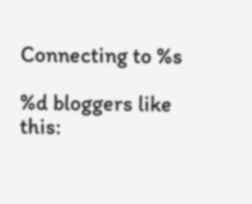Connecting to %s

%d bloggers like this: